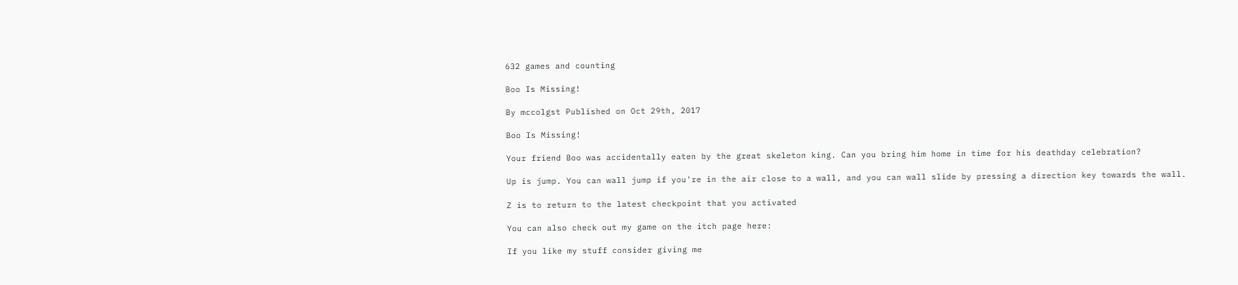632 games and counting

Boo Is Missing!

By mccolgst Published on Oct 29th, 2017

Boo Is Missing!

Your friend Boo was accidentally eaten by the great skeleton king. Can you bring him home in time for his deathday celebration?

Up is jump. You can wall jump if you're in the air close to a wall, and you can wall slide by pressing a direction key towards the wall.

Z is to return to the latest checkpoint that you activated

You can also check out my game on the itch page here:

If you like my stuff consider giving me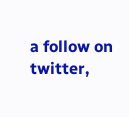a follow on twitter,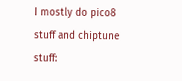I mostly do pico8 stuff and chiptune stuff: